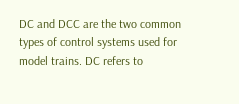DC and DCC are the two common types of control systems used for model trains. DC refers to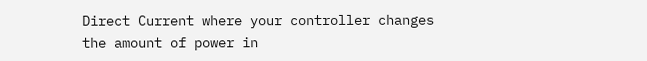Direct Current where your controller changes the amount of power in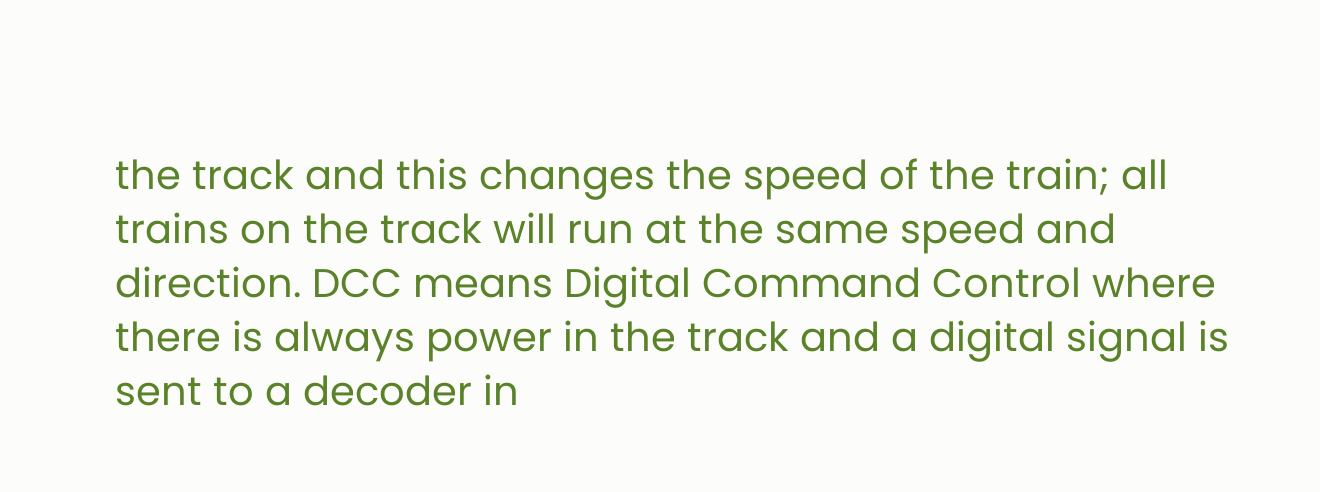the track and this changes the speed of the train; all trains on the track will run at the same speed and direction. DCC means Digital Command Control where there is always power in the track and a digital signal is sent to a decoder in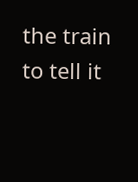the train to tell it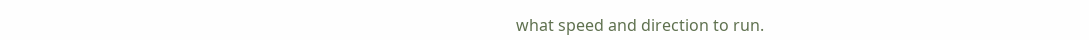what speed and direction to run.